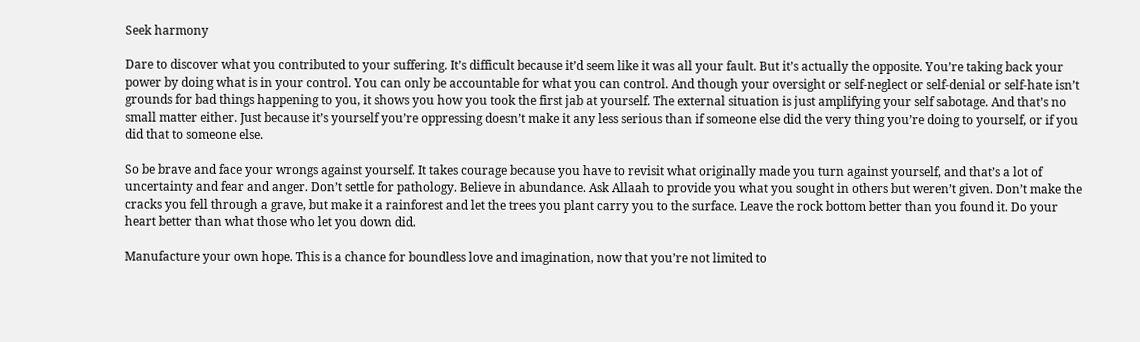Seek harmony

Dare to discover what you contributed to your suffering. It’s difficult because it’d seem like it was all your fault. But it’s actually the opposite. You’re taking back your power by doing what is in your control. You can only be accountable for what you can control. And though your oversight or self-neglect or self-denial or self-hate isn’t grounds for bad things happening to you, it shows you how you took the first jab at yourself. The external situation is just amplifying your self sabotage. And that’s no small matter either. Just because it’s yourself you’re oppressing doesn’t make it any less serious than if someone else did the very thing you’re doing to yourself, or if you did that to someone else.

So be brave and face your wrongs against yourself. It takes courage because you have to revisit what originally made you turn against yourself, and that’s a lot of uncertainty and fear and anger. Don’t settle for pathology. Believe in abundance. Ask Allaah to provide you what you sought in others but weren’t given. Don’t make the cracks you fell through a grave, but make it a rainforest and let the trees you plant carry you to the surface. Leave the rock bottom better than you found it. Do your heart better than what those who let you down did.

Manufacture your own hope. This is a chance for boundless love and imagination, now that you’re not limited to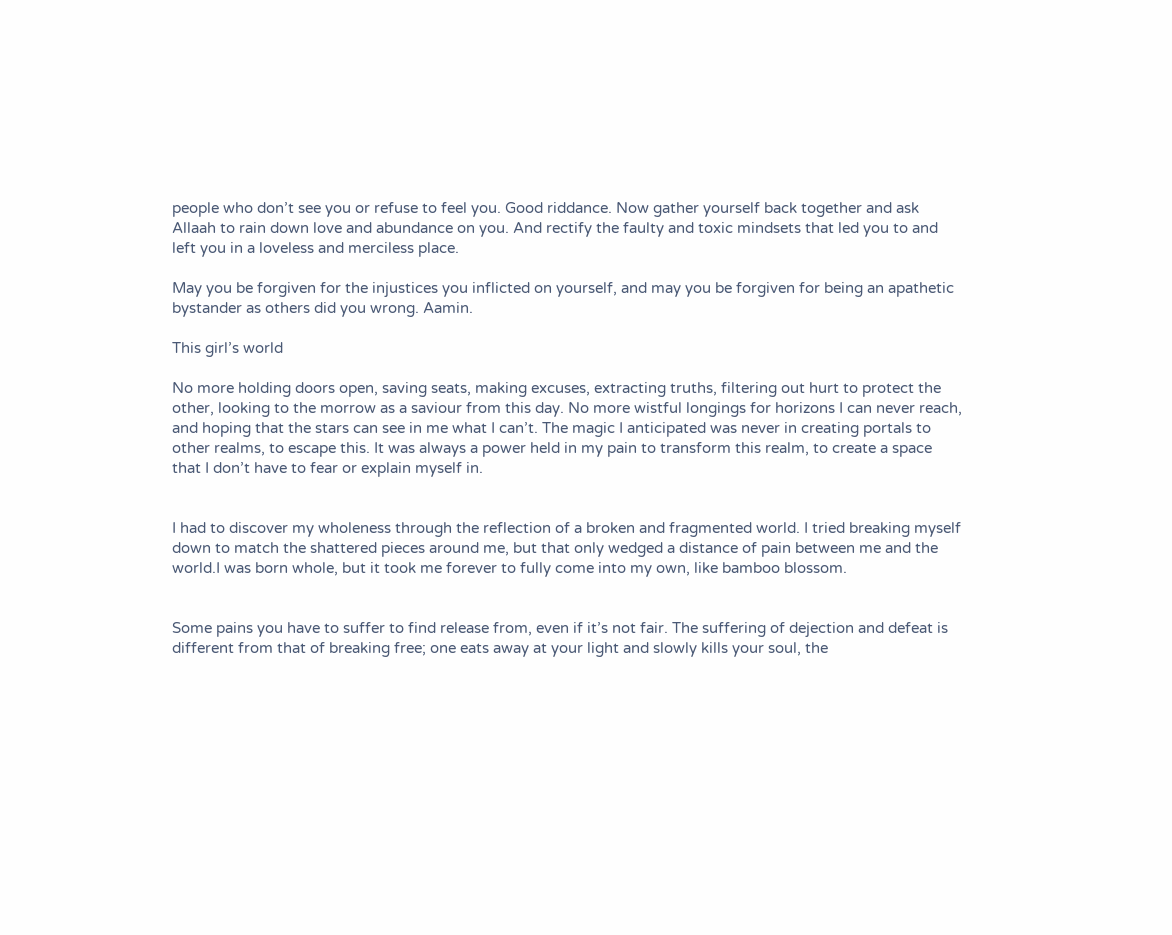people who don’t see you or refuse to feel you. Good riddance. Now gather yourself back together and ask Allaah to rain down love and abundance on you. And rectify the faulty and toxic mindsets that led you to and left you in a loveless and merciless place.

May you be forgiven for the injustices you inflicted on yourself, and may you be forgiven for being an apathetic bystander as others did you wrong. Aamin.

This girl’s world

No more holding doors open, saving seats, making excuses, extracting truths, filtering out hurt to protect the other, looking to the morrow as a saviour from this day. No more wistful longings for horizons I can never reach, and hoping that the stars can see in me what I can’t. The magic I anticipated was never in creating portals to other realms, to escape this. It was always a power held in my pain to transform this realm, to create a space that I don’t have to fear or explain myself in.


I had to discover my wholeness through the reflection of a broken and fragmented world. I tried breaking myself down to match the shattered pieces around me, but that only wedged a distance of pain between me and the world.I was born whole, but it took me forever to fully come into my own, like bamboo blossom.


Some pains you have to suffer to find release from, even if it’s not fair. The suffering of dejection and defeat is different from that of breaking free; one eats away at your light and slowly kills your soul, the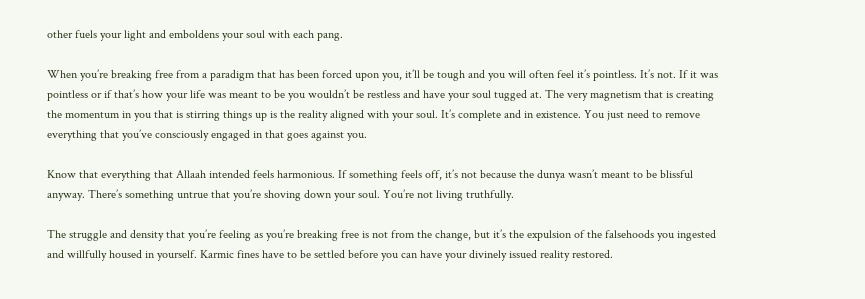other fuels your light and emboldens your soul with each pang.

When you’re breaking free from a paradigm that has been forced upon you, it’ll be tough and you will often feel it’s pointless. It’s not. If it was pointless or if that’s how your life was meant to be you wouldn’t be restless and have your soul tugged at. The very magnetism that is creating the momentum in you that is stirring things up is the reality aligned with your soul. It’s complete and in existence. You just need to remove everything that you’ve consciously engaged in that goes against you.

Know that everything that Allaah intended feels harmonious. If something feels off, it’s not because the dunya wasn’t meant to be blissful anyway. There’s something untrue that you’re shoving down your soul. You’re not living truthfully.

The struggle and density that you’re feeling as you’re breaking free is not from the change, but it’s the expulsion of the falsehoods you ingested and willfully housed in yourself. Karmic fines have to be settled before you can have your divinely issued reality restored.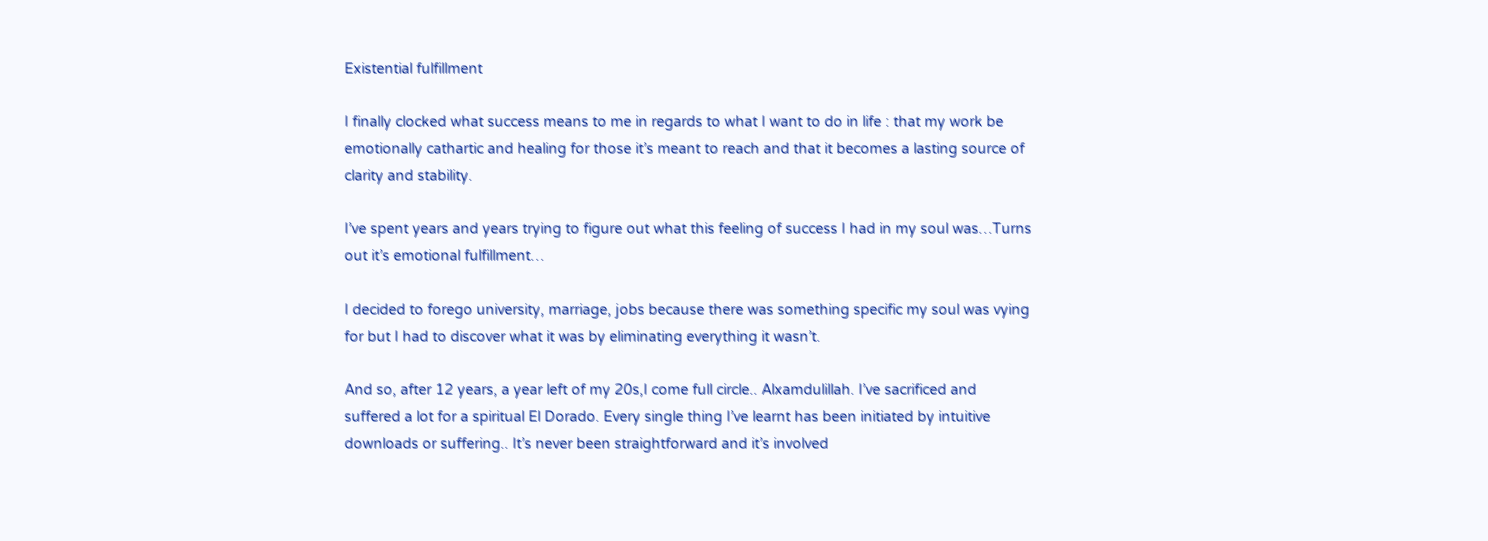Existential fulfillment

I finally clocked what success means to me in regards to what I want to do in life : that my work be emotionally cathartic and healing for those it’s meant to reach and that it becomes a lasting source of clarity and stability.

I’ve spent years and years trying to figure out what this feeling of success I had in my soul was…Turns out it’s emotional fulfillment…

I decided to forego university, marriage, jobs because there was something specific my soul was vying for but I had to discover what it was by eliminating everything it wasn’t.

And so, after 12 years, a year left of my 20s,I come full circle.. Alxamdulillah. I’ve sacrificed and suffered a lot for a spiritual El Dorado. Every single thing I’ve learnt has been initiated by intuitive downloads or suffering.. It’s never been straightforward and it’s involved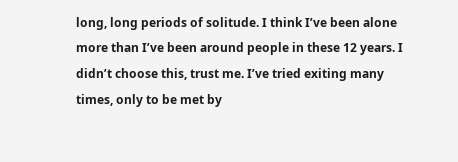long, long periods of solitude. I think I’ve been alone more than I’ve been around people in these 12 years. I didn’t choose this, trust me. I’ve tried exiting many times, only to be met by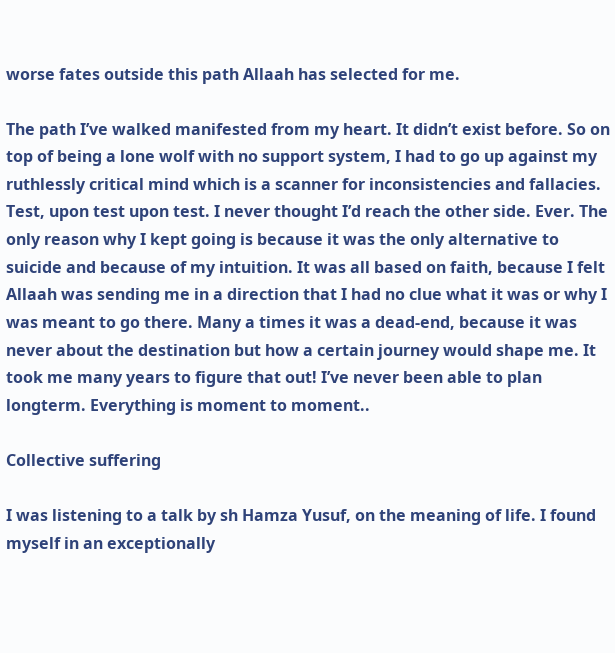worse fates outside this path Allaah has selected for me.

The path I’ve walked manifested from my heart. It didn’t exist before. So on top of being a lone wolf with no support system, I had to go up against my ruthlessly critical mind which is a scanner for inconsistencies and fallacies. Test, upon test upon test. I never thought I’d reach the other side. Ever. The only reason why I kept going is because it was the only alternative to suicide and because of my intuition. It was all based on faith, because I felt Allaah was sending me in a direction that I had no clue what it was or why I was meant to go there. Many a times it was a dead-end, because it was never about the destination but how a certain journey would shape me. It took me many years to figure that out! I’ve never been able to plan longterm. Everything is moment to moment..

Collective suffering

I was listening to a talk by sh Hamza Yusuf, on the meaning of life. I found myself in an exceptionally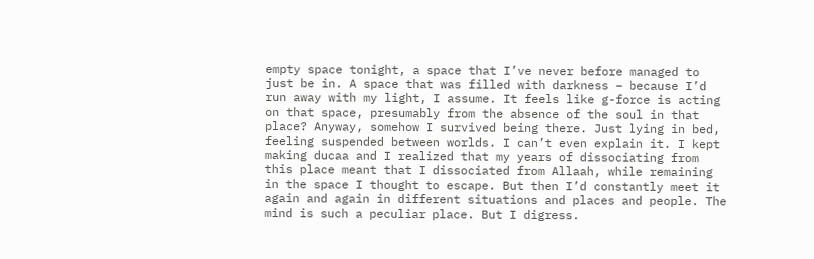empty space tonight, a space that I’ve never before managed to just be in. A space that was filled with darkness – because I’d run away with my light, I assume. It feels like g-force is acting on that space, presumably from the absence of the soul in that place? Anyway, somehow I survived being there. Just lying in bed, feeling suspended between worlds. I can’t even explain it. I kept making ducaa and I realized that my years of dissociating from this place meant that I dissociated from Allaah, while remaining in the space I thought to escape. But then I’d constantly meet it again and again in different situations and places and people. The mind is such a peculiar place. But I digress.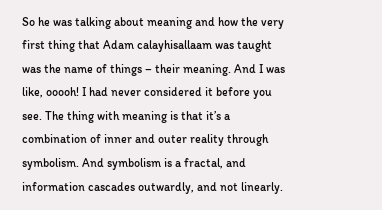So he was talking about meaning and how the very first thing that Adam calayhisallaam was taught was the name of things – their meaning. And I was like, ooooh! I had never considered it before you see. The thing with meaning is that it’s a combination of inner and outer reality through symbolism. And symbolism is a fractal, and information cascades outwardly, and not linearly.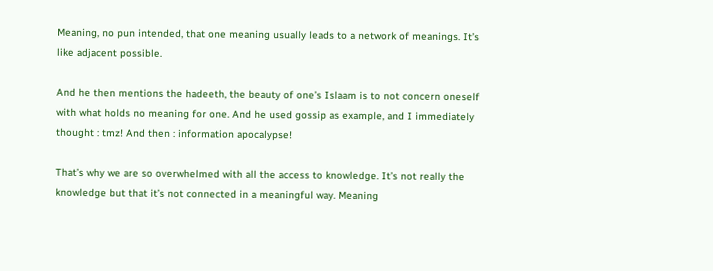Meaning, no pun intended, that one meaning usually leads to a network of meanings. It’s like adjacent possible.

And he then mentions the hadeeth, the beauty of one’s Islaam is to not concern oneself with what holds no meaning for one. And he used gossip as example, and I immediately thought : tmz! And then : information apocalypse!

That’s why we are so overwhelmed with all the access to knowledge. It’s not really the knowledge but that it’s not connected in a meaningful way. Meaning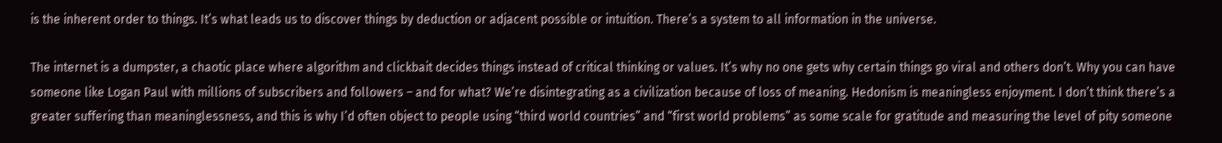is the inherent order to things. It’s what leads us to discover things by deduction or adjacent possible or intuition. There’s a system to all information in the universe.

The internet is a dumpster, a chaotic place where algorithm and clickbait decides things instead of critical thinking or values. It’s why no one gets why certain things go viral and others don’t. Why you can have someone like Logan Paul with millions of subscribers and followers – and for what? We’re disintegrating as a civilization because of loss of meaning. Hedonism is meaningless enjoyment. I don’t think there’s a greater suffering than meaninglessness, and this is why I’d often object to people using “third world countries” and “first world problems” as some scale for gratitude and measuring the level of pity someone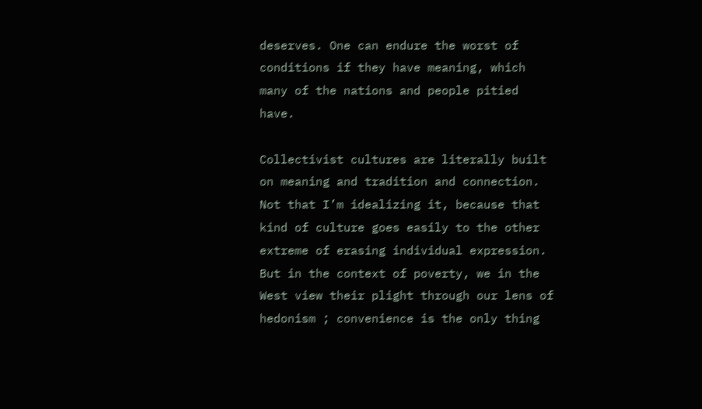deserves. One can endure the worst of conditions if they have meaning, which many of the nations and people pitied have.

Collectivist cultures are literally built on meaning and tradition and connection. Not that I’m idealizing it, because that kind of culture goes easily to the other extreme of erasing individual expression. But in the context of poverty, we in the West view their plight through our lens of hedonism ; convenience is the only thing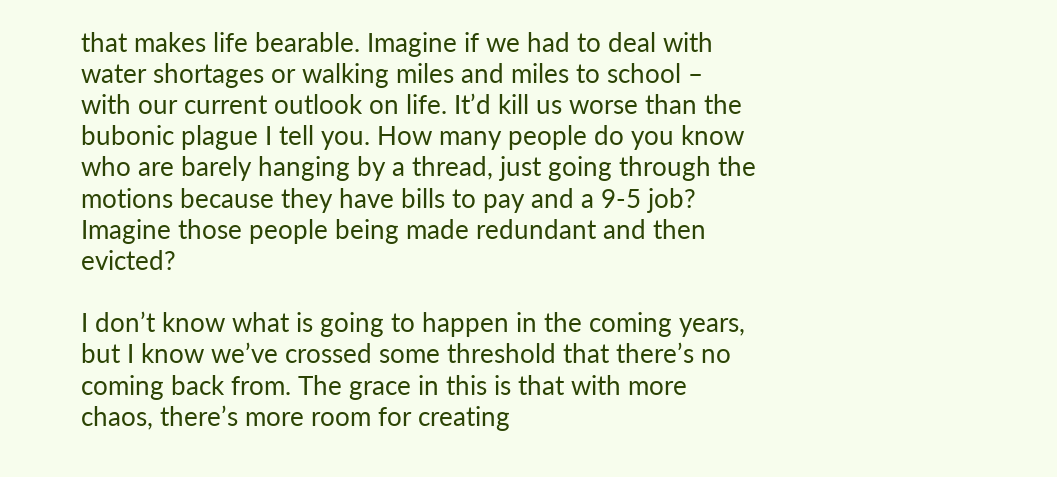that makes life bearable. Imagine if we had to deal with water shortages or walking miles and miles to school – with our current outlook on life. It’d kill us worse than the bubonic plague I tell you. How many people do you know who are barely hanging by a thread, just going through the motions because they have bills to pay and a 9-5 job? Imagine those people being made redundant and then evicted?

I don’t know what is going to happen in the coming years, but I know we’ve crossed some threshold that there’s no coming back from. The grace in this is that with more chaos, there’s more room for creating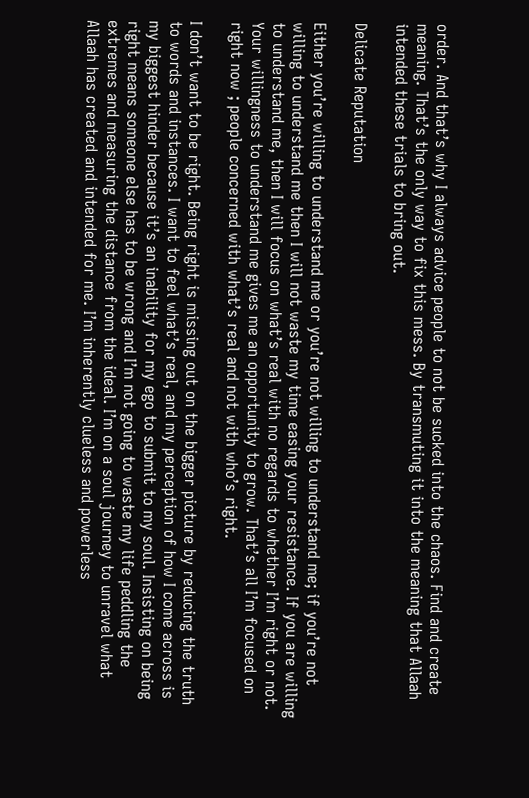order. And that’s why I always advice people to not be sucked into the chaos. Find and create meaning. That’s the only way to fix this mess. By transmuting it into the meaning that Allaah intended these trials to bring out.

Delicate Reputation

Either you’re willing to understand me or you’re not willing to understand me; if you’re not willing to understand me then I will not waste my time easing your resistance. If you are willing to understand me, then I will focus on what’s real with no regards to whether I’m right or not. Your willingness to understand me gives me an opportunity to grow. That’s all I’m focused on right now ; people concerned with what’s real and not with who’s right.

I don’t want to be right. Being right is missing out on the bigger picture by reducing the truth to words and instances. I want to feel what’s real, and my perception of how I come across is my biggest hinder because it’s an inability for my ego to submit to my soul. Insisting on being right means someone else has to be wrong and I’m not going to waste my life peddling the extremes and measuring the distance from the ideal. I’m on a soul journey to unravel what Allaah has created and intended for me. I’m inherently clueless and powerless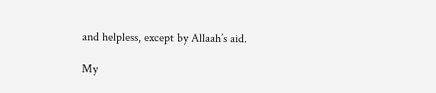and helpless, except by Allaah’s aid.

My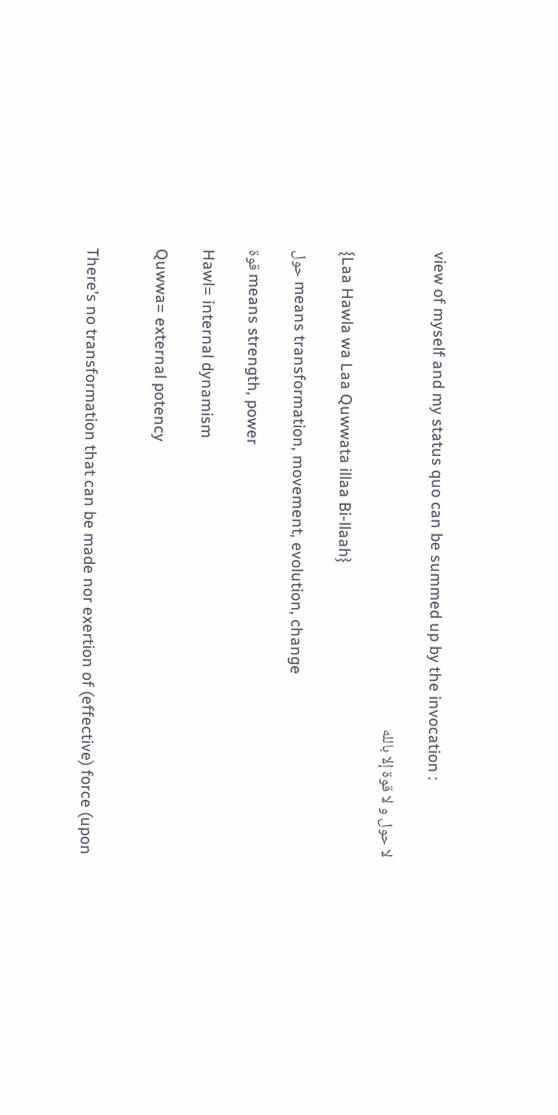view of myself and my status quo can be summed up by the invocation :

لا حول و لا قوة إلا بالله

{Laa Hawla wa Laa Quwwata illaa Bi-llaah}

حول means transformation, movement, evolution, change

قوة means strength, power

Hawl= internal dynamism

Quwwa= external potency


There’s no transformation that can be made nor exertion of (effective) force (upon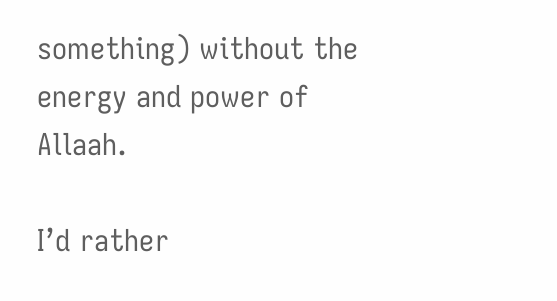something) without the energy and power of Allaah.

I’d rather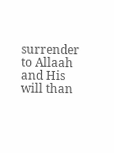surrender to Allaah and His will than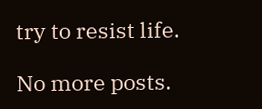try to resist life.

No more posts.